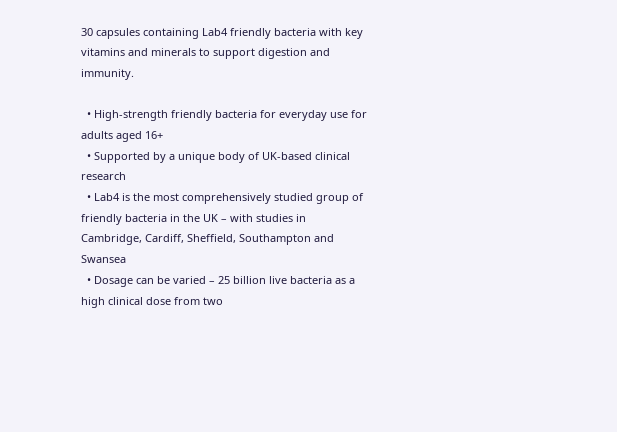30 capsules containing Lab4 friendly bacteria with key vitamins and minerals to support digestion and immunity.

  • High-strength friendly bacteria for everyday use for adults aged 16+
  • Supported by a unique body of UK-based clinical research
  • Lab4 is the most comprehensively studied group of friendly bacteria in the UK – with studies in Cambridge, Cardiff, Sheffield, Southampton and Swansea
  • Dosage can be varied – 25 billion live bacteria as a high clinical dose from two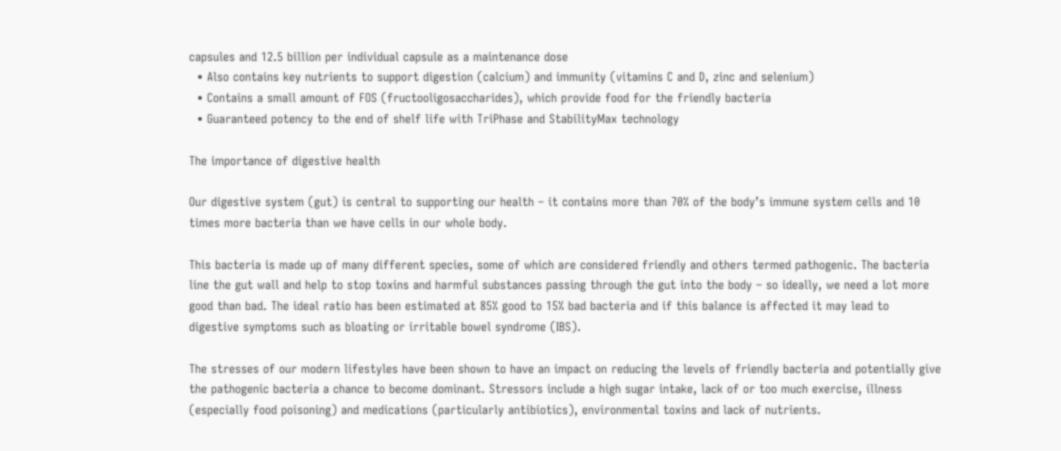capsules and 12.5 billion per individual capsule as a maintenance dose
  • Also contains key nutrients to support digestion (calcium) and immunity (vitamins C and D, zinc and selenium)
  • Contains a small amount of FOS (fructooligosaccharides), which provide food for the friendly bacteria
  • Guaranteed potency to the end of shelf life with TriPhase and StabilityMax technology

The importance of digestive health

Our digestive system (gut) is central to supporting our health – it contains more than 70% of the body’s immune system cells and 10 times more bacteria than we have cells in our whole body.

This bacteria is made up of many different species, some of which are considered friendly and others termed pathogenic. The bacteria line the gut wall and help to stop toxins and harmful substances passing through the gut into the body – so ideally, we need a lot more good than bad. The ideal ratio has been estimated at 85% good to 15% bad bacteria and if this balance is affected it may lead to digestive symptoms such as bloating or irritable bowel syndrome (IBS).

The stresses of our modern lifestyles have been shown to have an impact on reducing the levels of friendly bacteria and potentially give the pathogenic bacteria a chance to become dominant. Stressors include a high sugar intake, lack of or too much exercise, illness (especially food poisoning) and medications (particularly antibiotics), environmental toxins and lack of nutrients.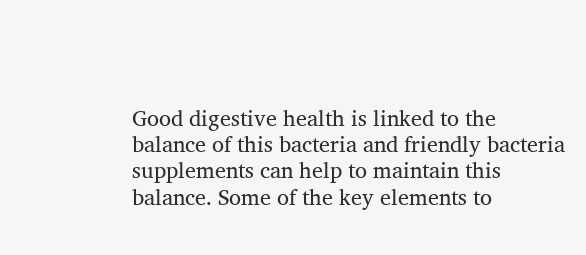Good digestive health is linked to the balance of this bacteria and friendly bacteria supplements can help to maintain this balance. Some of the key elements to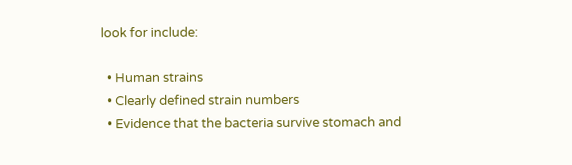look for include:

  • Human strains
  • Clearly defined strain numbers
  • Evidence that the bacteria survive stomach and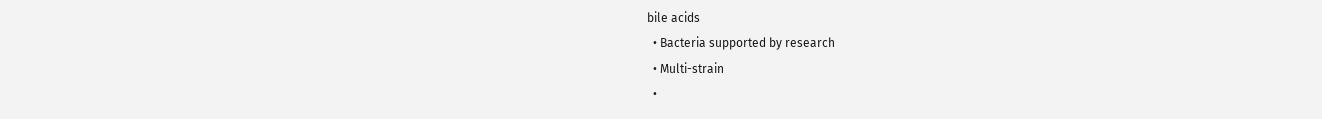bile acids
  • Bacteria supported by research
  • Multi-strain
  •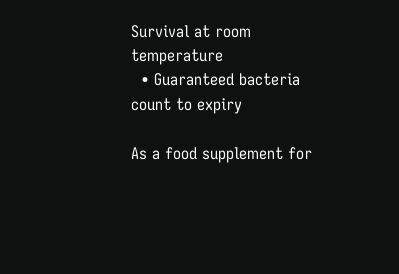Survival at room temperature
  • Guaranteed bacteria count to expiry

As a food supplement for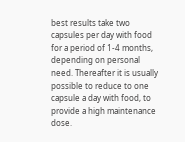best results take two capsules per day with food for a period of 1-4 months, depending on personal need. Thereafter it is usually possible to reduce to one capsule a day with food, to provide a high maintenance dose.